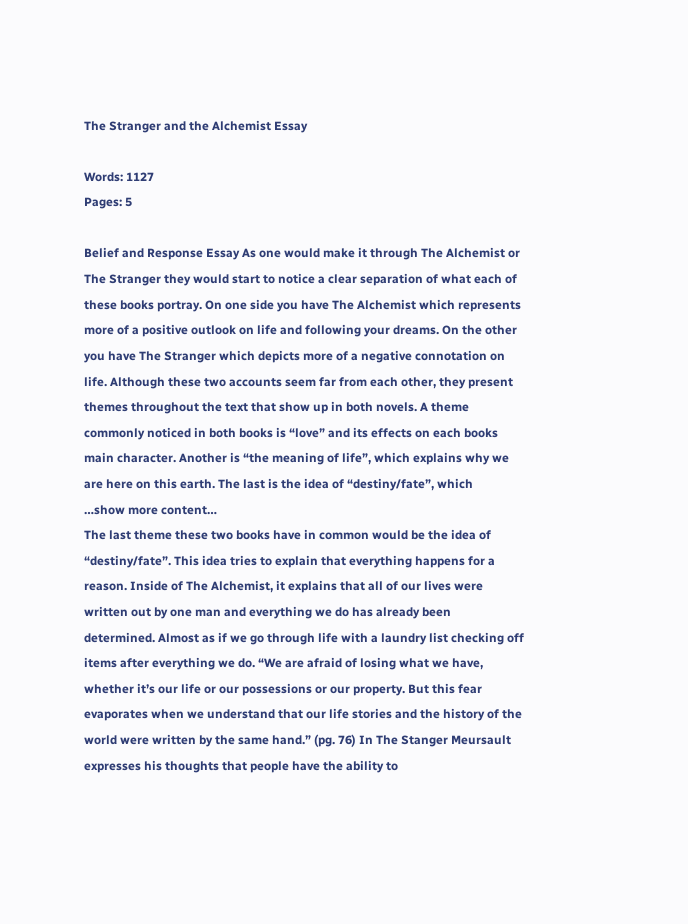The Stranger and the Alchemist Essay

Words: 1127
Pages: 5

Belief and Response Essay As one would make it through The Alchemist or The Stranger they would start to notice a clear separation of what each of these books portray. On one side you have The Alchemist which represents more of a positive outlook on life and following your dreams. On the other you have The Stranger which depicts more of a negative connotation on life. Although these two accounts seem far from each other, they present themes throughout the text that show up in both novels. A theme commonly noticed in both books is “love” and its effects on each books main character. Another is “the meaning of life”, which explains why we are here on this earth. The last is the idea of “destiny/fate”, which
…show more content…
The last theme these two books have in common would be the idea of “destiny/fate”. This idea tries to explain that everything happens for a reason. Inside of The Alchemist, it explains that all of our lives were written out by one man and everything we do has already been determined. Almost as if we go through life with a laundry list checking off items after everything we do. “We are afraid of losing what we have, whether it’s our life or our possessions or our property. But this fear evaporates when we understand that our life stories and the history of the world were written by the same hand.” (pg. 76) In The Stanger Meursault expresses his thoughts that people have the ability to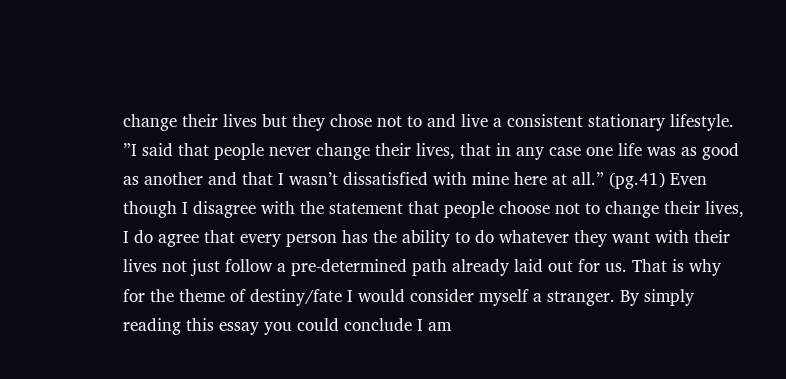change their lives but they chose not to and live a consistent stationary lifestyle. ”I said that people never change their lives, that in any case one life was as good as another and that I wasn’t dissatisfied with mine here at all.” (pg.41) Even though I disagree with the statement that people choose not to change their lives, I do agree that every person has the ability to do whatever they want with their lives not just follow a pre-determined path already laid out for us. That is why for the theme of destiny/fate I would consider myself a stranger. By simply reading this essay you could conclude I am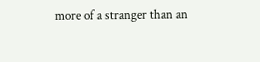more of a stranger than an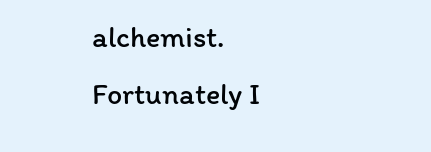alchemist. Fortunately I